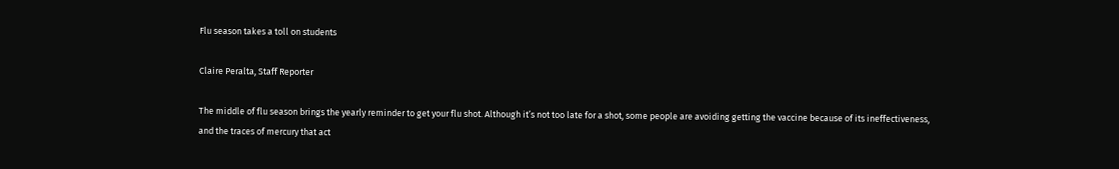Flu season takes a toll on students

Claire Peralta, Staff Reporter

The middle of flu season brings the yearly reminder to get your flu shot. Although it’s not too late for a shot, some people are avoiding getting the vaccine because of its ineffectiveness, and the traces of mercury that act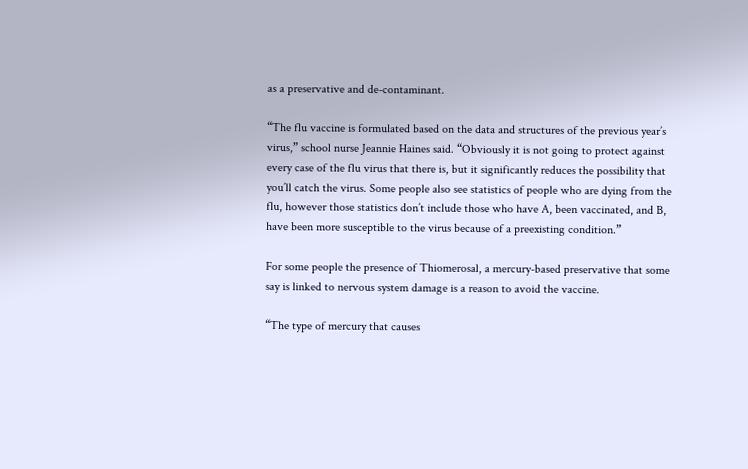as a preservative and de-contaminant.

“The flu vaccine is formulated based on the data and structures of the previous year’s virus,” school nurse Jeannie Haines said. “Obviously it is not going to protect against every case of the flu virus that there is, but it significantly reduces the possibility that you’ll catch the virus. Some people also see statistics of people who are dying from the flu, however those statistics don’t include those who have A, been vaccinated, and B, have been more susceptible to the virus because of a preexisting condition.”

For some people the presence of Thiomerosal, a mercury-based preservative that some say is linked to nervous system damage is a reason to avoid the vaccine.

“The type of mercury that causes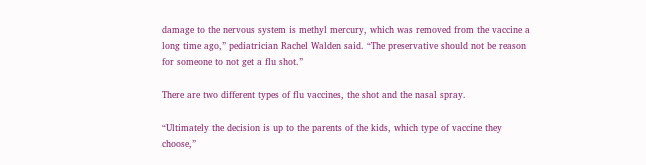damage to the nervous system is methyl mercury, which was removed from the vaccine a long time ago,” pediatrician Rachel Walden said. “The preservative should not be reason for someone to not get a flu shot.”

There are two different types of flu vaccines, the shot and the nasal spray.

“Ultimately the decision is up to the parents of the kids, which type of vaccine they choose,”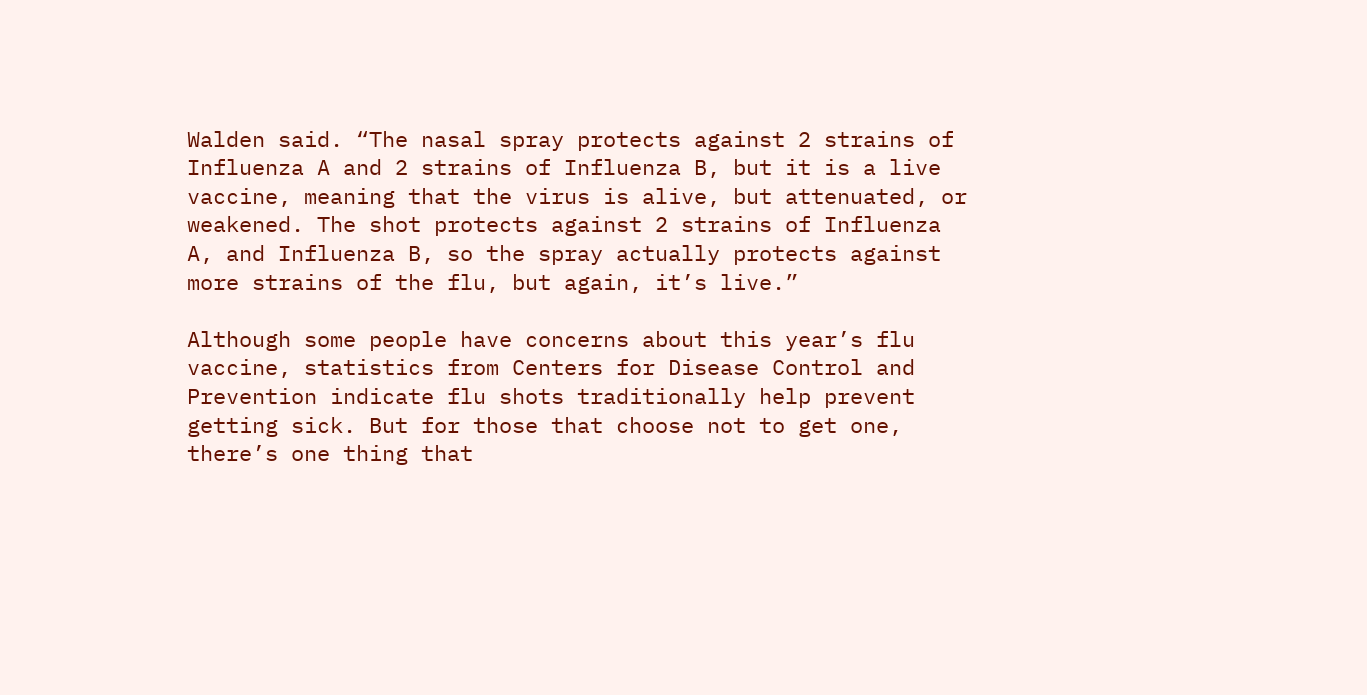Walden said. “The nasal spray protects against 2 strains of Influenza A and 2 strains of Influenza B, but it is a live vaccine, meaning that the virus is alive, but attenuated, or weakened. The shot protects against 2 strains of Influenza A, and Influenza B, so the spray actually protects against more strains of the flu, but again, it’s live.”

Although some people have concerns about this year’s flu vaccine, statistics from Centers for Disease Control and Prevention indicate flu shots traditionally help prevent getting sick. But for those that choose not to get one, there’s one thing that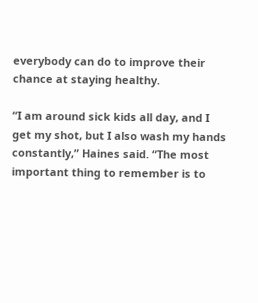everybody can do to improve their chance at staying healthy.

“I am around sick kids all day, and I get my shot, but I also wash my hands constantly,” Haines said. “The most important thing to remember is to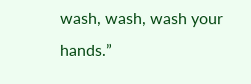wash, wash, wash your hands.”